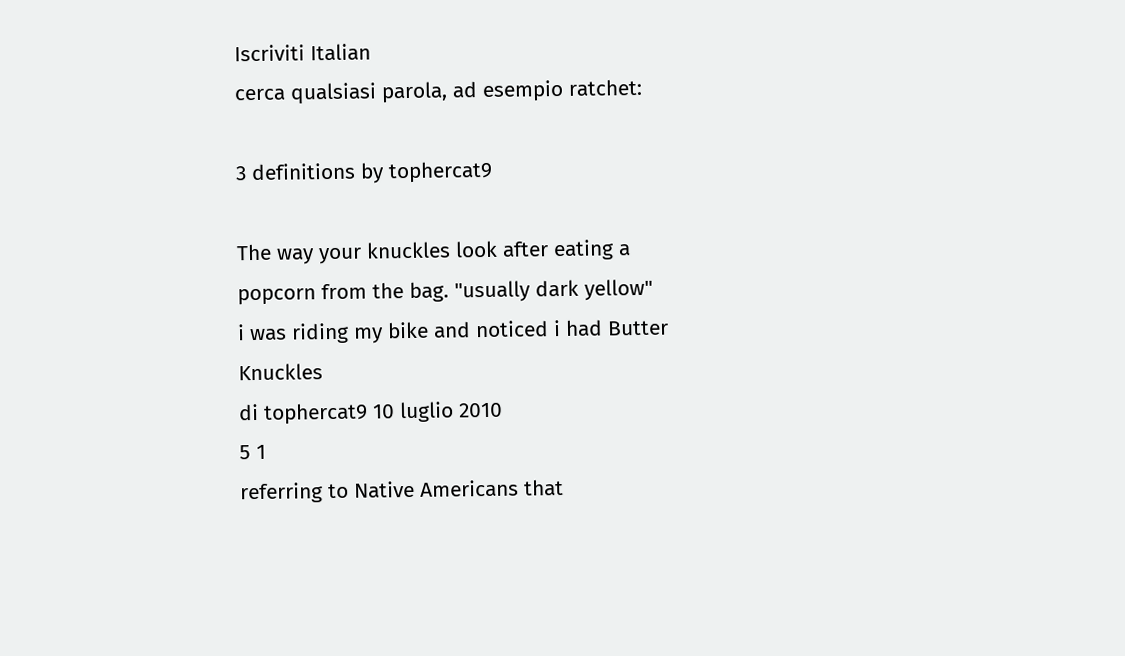Iscriviti Italian
cerca qualsiasi parola, ad esempio ratchet:

3 definitions by tophercat9

The way your knuckles look after eating a popcorn from the bag. "usually dark yellow"
i was riding my bike and noticed i had Butter Knuckles
di tophercat9 10 luglio 2010
5 1
referring to Native Americans that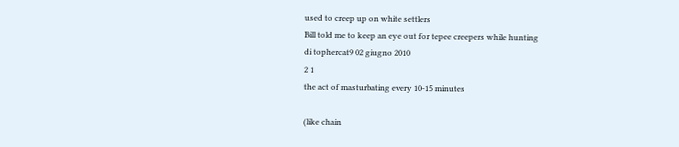used to creep up on white settlers
Bill told me to keep an eye out for tepee creepers while hunting
di tophercat9 02 giugno 2010
2 1
the act of masturbating every 10-15 minutes

(like chain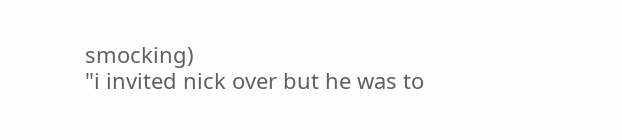smocking)
"i invited nick over but he was to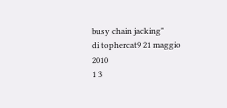busy chain jacking"
di tophercat9 21 maggio 2010
1 3